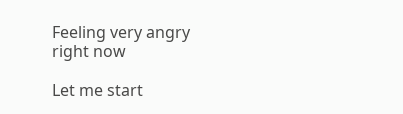Feeling very angry right now

Let me start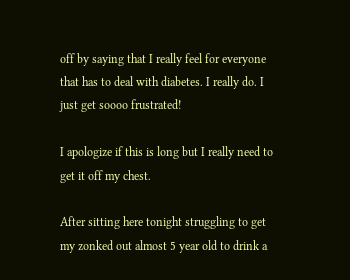off by saying that I really feel for everyone that has to deal with diabetes. I really do. I just get soooo frustrated!

I apologize if this is long but I really need to get it off my chest.

After sitting here tonight struggling to get my zonked out almost 5 year old to drink a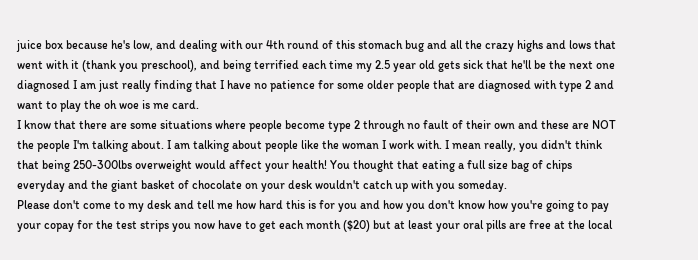juice box because he's low, and dealing with our 4th round of this stomach bug and all the crazy highs and lows that went with it (thank you preschool), and being terrified each time my 2.5 year old gets sick that he'll be the next one diagnosed I am just really finding that I have no patience for some older people that are diagnosed with type 2 and want to play the oh woe is me card.
I know that there are some situations where people become type 2 through no fault of their own and these are NOT the people I'm talking about. I am talking about people like the woman I work with. I mean really, you didn't think that being 250-300lbs overweight would affect your health! You thought that eating a full size bag of chips everyday and the giant basket of chocolate on your desk wouldn't catch up with you someday.
Please don't come to my desk and tell me how hard this is for you and how you don't know how you're going to pay your copay for the test strips you now have to get each month ($20) but at least your oral pills are free at the local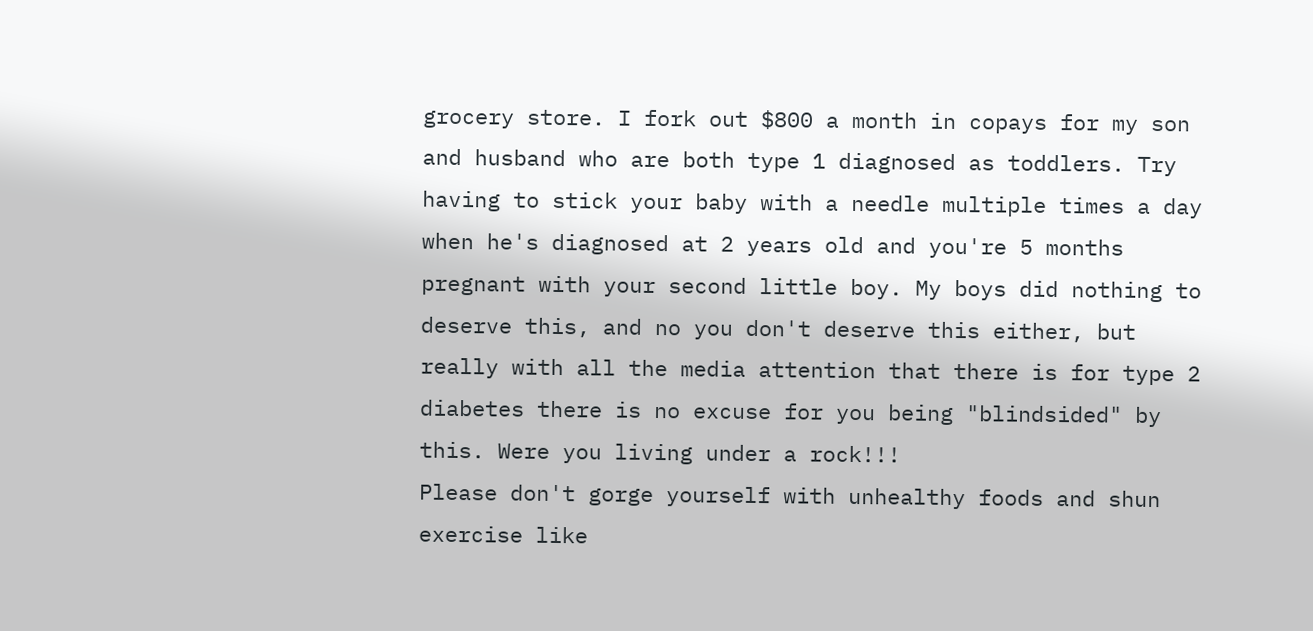grocery store. I fork out $800 a month in copays for my son and husband who are both type 1 diagnosed as toddlers. Try having to stick your baby with a needle multiple times a day when he's diagnosed at 2 years old and you're 5 months pregnant with your second little boy. My boys did nothing to deserve this, and no you don't deserve this either, but really with all the media attention that there is for type 2 diabetes there is no excuse for you being "blindsided" by this. Were you living under a rock!!!
Please don't gorge yourself with unhealthy foods and shun exercise like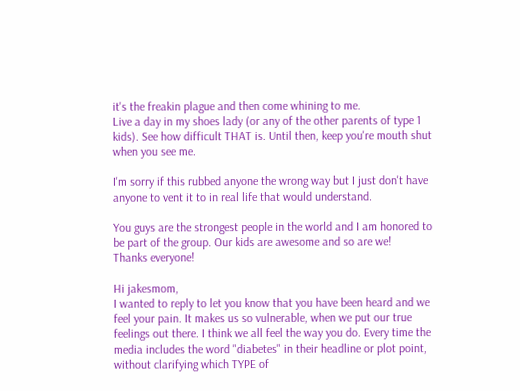it's the freakin plague and then come whining to me.
Live a day in my shoes lady (or any of the other parents of type 1 kids). See how difficult THAT is. Until then, keep you're mouth shut when you see me.

I'm sorry if this rubbed anyone the wrong way but I just don't have anyone to vent it to in real life that would understand.

You guys are the strongest people in the world and I am honored to be part of the group. Our kids are awesome and so are we!
Thanks everyone!

Hi jakesmom,
I wanted to reply to let you know that you have been heard and we feel your pain. It makes us so vulnerable, when we put our true feelings out there. I think we all feel the way you do. Every time the media includes the word "diabetes" in their headline or plot point, without clarifying which TYPE of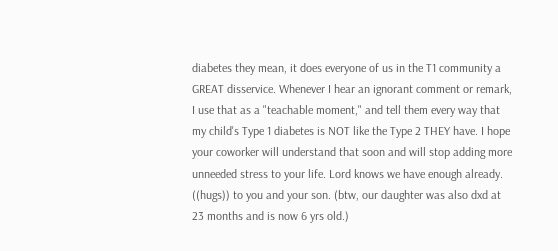diabetes they mean, it does everyone of us in the T1 community a GREAT disservice. Whenever I hear an ignorant comment or remark, I use that as a "teachable moment," and tell them every way that my child's Type 1 diabetes is NOT like the Type 2 THEY have. I hope your coworker will understand that soon and will stop adding more unneeded stress to your life. Lord knows we have enough already. ((hugs)) to you and your son. (btw, our daughter was also dxd at 23 months and is now 6 yrs old.)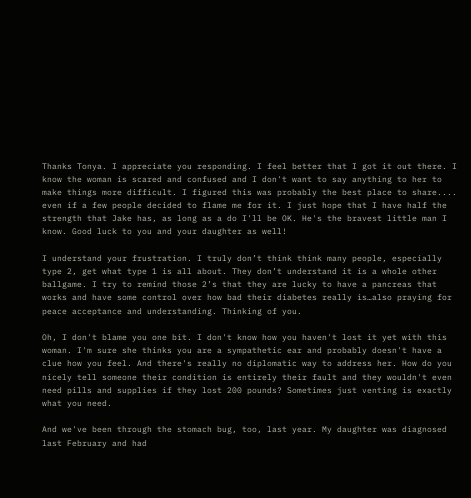Thanks Tonya. I appreciate you responding. I feel better that I got it out there. I know the woman is scared and confused and I don't want to say anything to her to make things more difficult. I figured this was probably the best place to share.... even if a few people decided to flame me for it. I just hope that I have half the strength that Jake has, as long as a do I'll be OK. He's the bravest little man I know. Good luck to you and your daughter as well!

I understand your frustration. I truly don’t think think many people, especially type 2, get what type 1 is all about. They don’t understand it is a whole other ballgame. I try to remind those 2’s that they are lucky to have a pancreas that works and have some control over how bad their diabetes really is…also praying for peace acceptance and understanding. Thinking of you.

Oh, I don't blame you one bit. I don't know how you haven't lost it yet with this woman. I'm sure she thinks you are a sympathetic ear and probably doesn't have a clue how you feel. And there's really no diplomatic way to address her. How do you nicely tell someone their condition is entirely their fault and they wouldn't even need pills and supplies if they lost 200 pounds? Sometimes just venting is exactly what you need.

And we've been through the stomach bug, too, last year. My daughter was diagnosed last February and had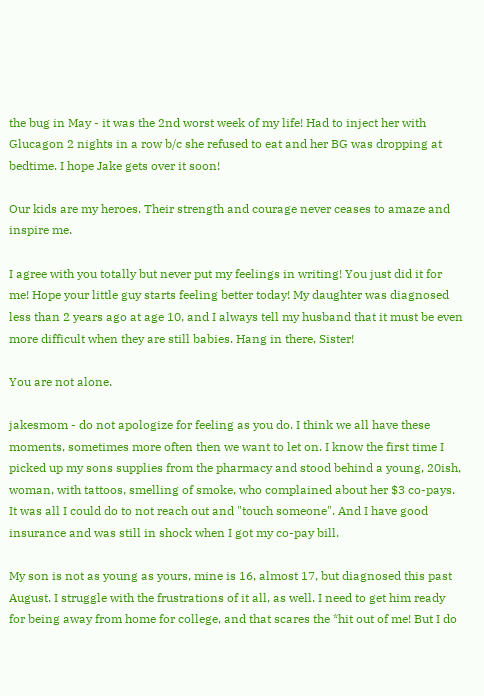the bug in May - it was the 2nd worst week of my life! Had to inject her with Glucagon 2 nights in a row b/c she refused to eat and her BG was dropping at bedtime. I hope Jake gets over it soon!

Our kids are my heroes. Their strength and courage never ceases to amaze and inspire me.

I agree with you totally but never put my feelings in writing! You just did it for me! Hope your little guy starts feeling better today! My daughter was diagnosed less than 2 years ago at age 10, and I always tell my husband that it must be even more difficult when they are still babies. Hang in there, Sister!

You are not alone.

jakesmom - do not apologize for feeling as you do. I think we all have these moments, sometimes more often then we want to let on. I know the first time I picked up my sons supplies from the pharmacy and stood behind a young, 20ish, woman, with tattoos, smelling of smoke, who complained about her $3 co-pays. It was all I could do to not reach out and "touch someone". And I have good insurance and was still in shock when I got my co-pay bill.

My son is not as young as yours, mine is 16, almost 17, but diagnosed this past August. I struggle with the frustrations of it all, as well. I need to get him ready for being away from home for college, and that scares the *hit out of me! But I do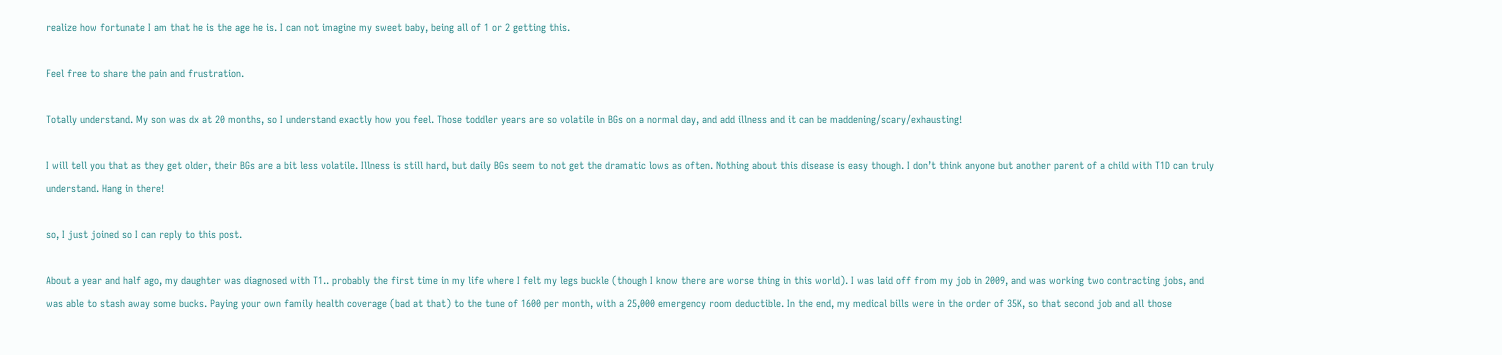realize how fortunate I am that he is the age he is. I can not imagine my sweet baby, being all of 1 or 2 getting this.

Feel free to share the pain and frustration.

Totally understand. My son was dx at 20 months, so I understand exactly how you feel. Those toddler years are so volatile in BGs on a normal day, and add illness and it can be maddening/scary/exhausting!

I will tell you that as they get older, their BGs are a bit less volatile. Illness is still hard, but daily BGs seem to not get the dramatic lows as often. Nothing about this disease is easy though. I don’t think anyone but another parent of a child with T1D can truly understand. Hang in there!

so, I just joined so I can reply to this post.

About a year and half ago, my daughter was diagnosed with T1.. probably the first time in my life where I felt my legs buckle (though I know there are worse thing in this world). I was laid off from my job in 2009, and was working two contracting jobs, and was able to stash away some bucks. Paying your own family health coverage (bad at that) to the tune of 1600 per month, with a 25,000 emergency room deductible. In the end, my medical bills were in the order of 35K, so that second job and all those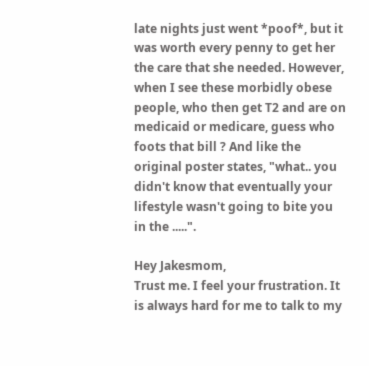late nights just went *poof*, but it was worth every penny to get her the care that she needed. However, when I see these morbidly obese people, who then get T2 and are on medicaid or medicare, guess who foots that bill ? And like the original poster states, "what.. you didn't know that eventually your lifestyle wasn't going to bite you in the .....".

Hey Jakesmom,
Trust me. I feel your frustration. It is always hard for me to talk to my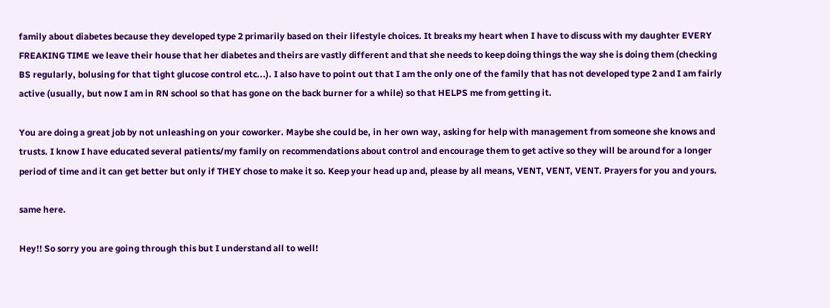family about diabetes because they developed type 2 primarily based on their lifestyle choices. It breaks my heart when I have to discuss with my daughter EVERY FREAKING TIME we leave their house that her diabetes and theirs are vastly different and that she needs to keep doing things the way she is doing them (checking BS regularly, bolusing for that tight glucose control etc...). I also have to point out that I am the only one of the family that has not developed type 2 and I am fairly active (usually, but now I am in RN school so that has gone on the back burner for a while) so that HELPS me from getting it.

You are doing a great job by not unleashing on your coworker. Maybe she could be, in her own way, asking for help with management from someone she knows and trusts. I know I have educated several patients/my family on recommendations about control and encourage them to get active so they will be around for a longer period of time and it can get better but only if THEY chose to make it so. Keep your head up and, please by all means, VENT, VENT, VENT. Prayers for you and yours.

same here.

Hey!! So sorry you are going through this but I understand all to well!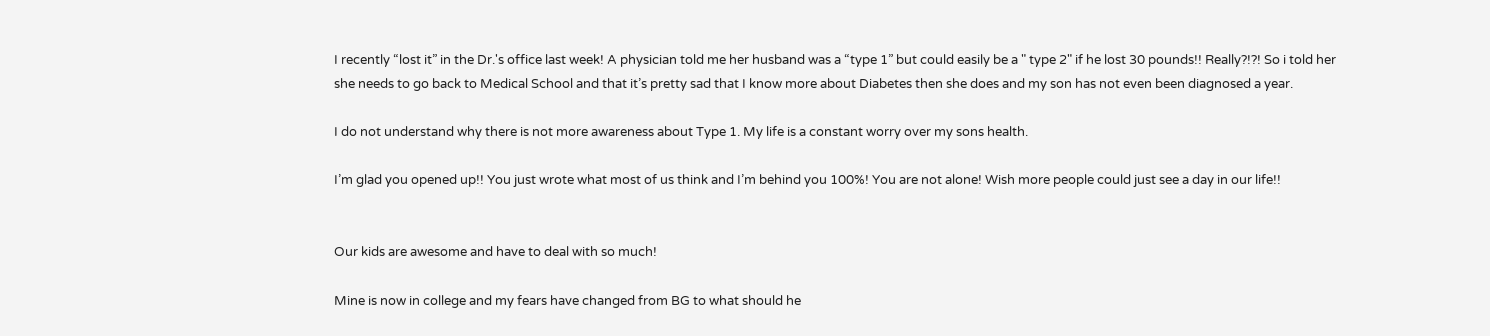I recently “lost it” in the Dr.'s office last week! A physician told me her husband was a “type 1” but could easily be a " type 2" if he lost 30 pounds!! Really?!?! So i told her she needs to go back to Medical School and that it’s pretty sad that I know more about Diabetes then she does and my son has not even been diagnosed a year.

I do not understand why there is not more awareness about Type 1. My life is a constant worry over my sons health.

I’m glad you opened up!! You just wrote what most of us think and I’m behind you 100%! You are not alone! Wish more people could just see a day in our life!!


Our kids are awesome and have to deal with so much!

Mine is now in college and my fears have changed from BG to what should he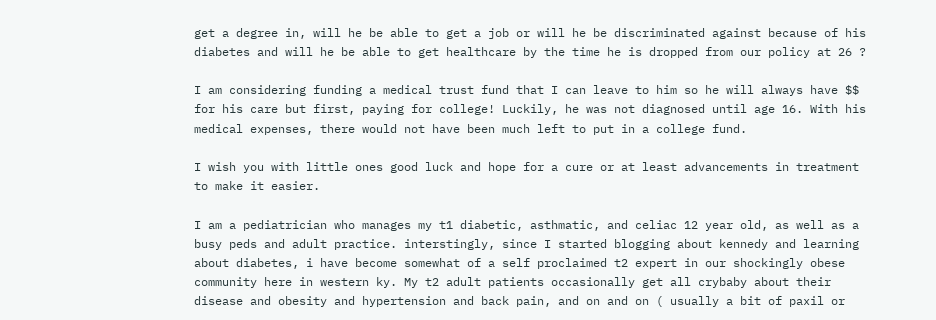get a degree in, will he be able to get a job or will he be discriminated against because of his diabetes and will he be able to get healthcare by the time he is dropped from our policy at 26 ?

I am considering funding a medical trust fund that I can leave to him so he will always have $$ for his care but first, paying for college! Luckily, he was not diagnosed until age 16. With his medical expenses, there would not have been much left to put in a college fund.

I wish you with little ones good luck and hope for a cure or at least advancements in treatment to make it easier.

I am a pediatrician who manages my t1 diabetic, asthmatic, and celiac 12 year old, as well as a busy peds and adult practice. interstingly, since I started blogging about kennedy and learning about diabetes, i have become somewhat of a self proclaimed t2 expert in our shockingly obese community here in western ky. My t2 adult patients occasionally get all crybaby about their disease and obesity and hypertension and back pain, and on and on ( usually a bit of paxil or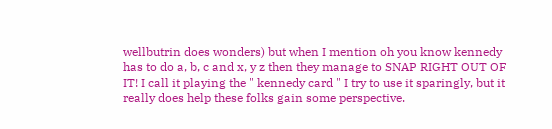wellbutrin does wonders) but when I mention oh you know kennedy has to do a, b, c and x, y z then they manage to SNAP RIGHT OUT OF IT! I call it playing the " kennedy card " I try to use it sparingly, but it really does help these folks gain some perspective.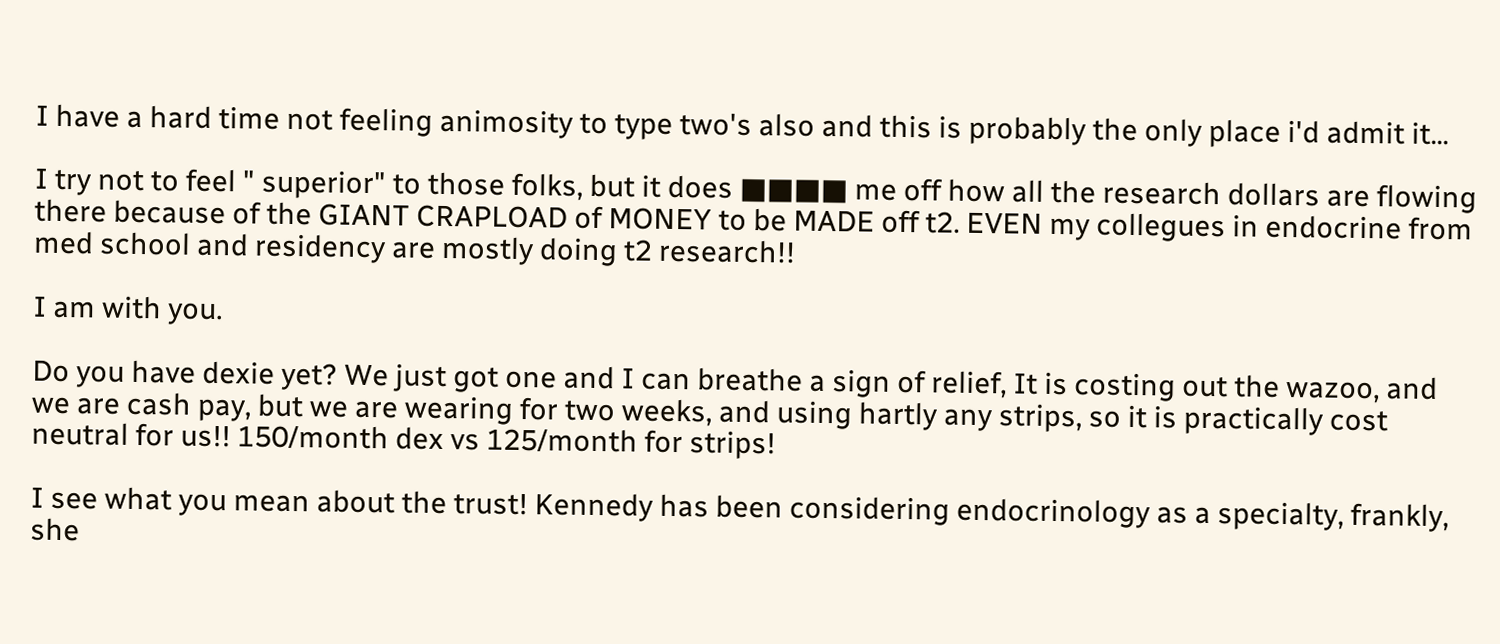I have a hard time not feeling animosity to type two's also and this is probably the only place i'd admit it...

I try not to feel " superior" to those folks, but it does ■■■■ me off how all the research dollars are flowing there because of the GIANT CRAPLOAD of MONEY to be MADE off t2. EVEN my collegues in endocrine from med school and residency are mostly doing t2 research!!

I am with you.

Do you have dexie yet? We just got one and I can breathe a sign of relief, It is costing out the wazoo, and we are cash pay, but we are wearing for two weeks, and using hartly any strips, so it is practically cost neutral for us!! 150/month dex vs 125/month for strips!

I see what you mean about the trust! Kennedy has been considering endocrinology as a specialty, frankly, she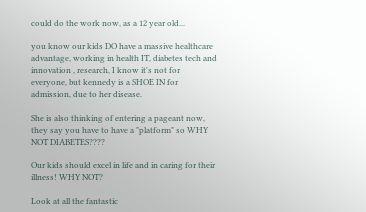could do the work now, as a 12 year old...

you know our kids DO have a massive healthcare advantage, working in health IT, diabetes tech and innovation , research, I know it's not for everyone, but kennedy is a SHOE IN for admission, due to her disease.

She is also thinking of entering a pageant now, they say you have to have a "platform" so WHY NOT DIABETES????

Our kids should excel in life and in caring for their illness! WHY NOT?

Look at all the fantastic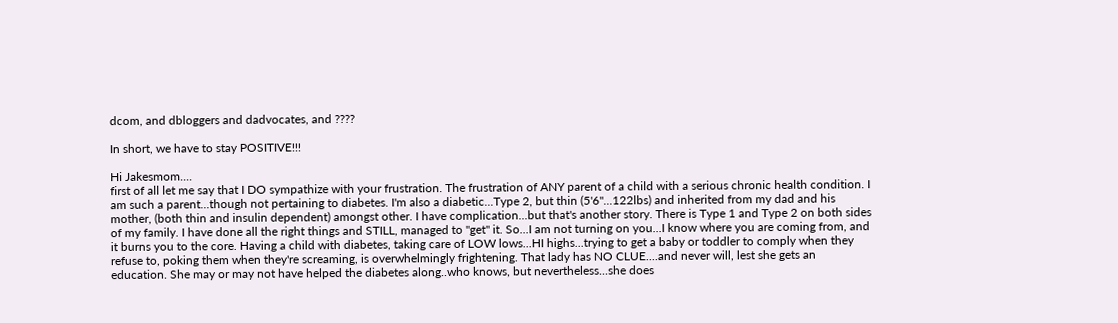dcom, and dbloggers and dadvocates, and ????

In short, we have to stay POSITIVE!!!

Hi Jakesmom....
first of all let me say that I DO sympathize with your frustration. The frustration of ANY parent of a child with a serious chronic health condition. I am such a parent...though not pertaining to diabetes. I'm also a diabetic...Type 2, but thin (5'6"...122lbs) and inherited from my dad and his mother, (both thin and insulin dependent) amongst other. I have complication...but that's another story. There is Type 1 and Type 2 on both sides of my family. I have done all the right things and STILL, managed to "get" it. So...I am not turning on you...I know where you are coming from, and it burns you to the core. Having a child with diabetes, taking care of LOW lows...HI highs...trying to get a baby or toddler to comply when they refuse to, poking them when they're screaming, is overwhelmingly frightening. That lady has NO CLUE....and never will, lest she gets an education. She may or may not have helped the diabetes along..who knows, but nevertheless...she does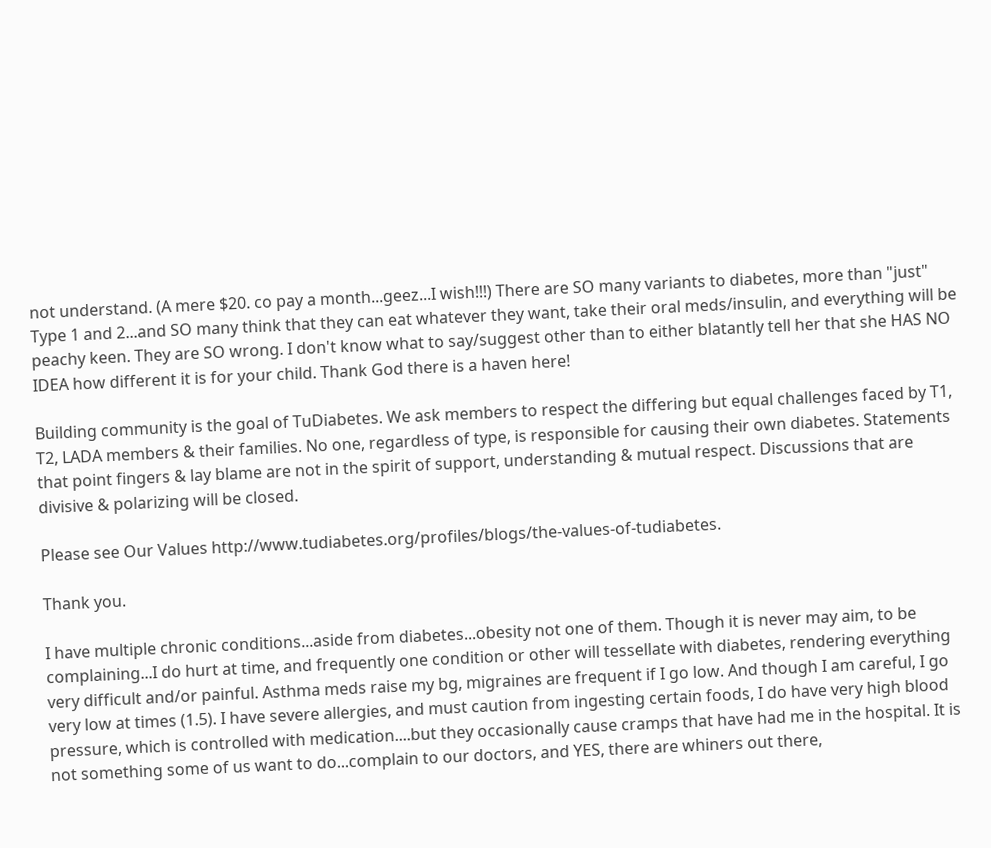not understand. (A mere $20. co pay a month...geez...I wish!!!) There are SO many variants to diabetes, more than "just" Type 1 and 2...and SO many think that they can eat whatever they want, take their oral meds/insulin, and everything will be peachy keen. They are SO wrong. I don't know what to say/suggest other than to either blatantly tell her that she HAS NO IDEA how different it is for your child. Thank God there is a haven here!

Building community is the goal of TuDiabetes. We ask members to respect the differing but equal challenges faced by T1, T2, LADA members & their families. No one, regardless of type, is responsible for causing their own diabetes. Statements that point fingers & lay blame are not in the spirit of support, understanding & mutual respect. Discussions that are divisive & polarizing will be closed.

Please see Our Values http://www.tudiabetes.org/profiles/blogs/the-values-of-tudiabetes.

Thank you.

I have multiple chronic conditions...aside from diabetes...obesity not one of them. Though it is never may aim, to be complaining...I do hurt at time, and frequently one condition or other will tessellate with diabetes, rendering everything very difficult and/or painful. Asthma meds raise my bg, migraines are frequent if I go low. And though I am careful, I go very low at times (1.5). I have severe allergies, and must caution from ingesting certain foods, I do have very high blood pressure, which is controlled with medication....but they occasionally cause cramps that have had me in the hospital. It is not something some of us want to do...complain to our doctors, and YES, there are whiners out there,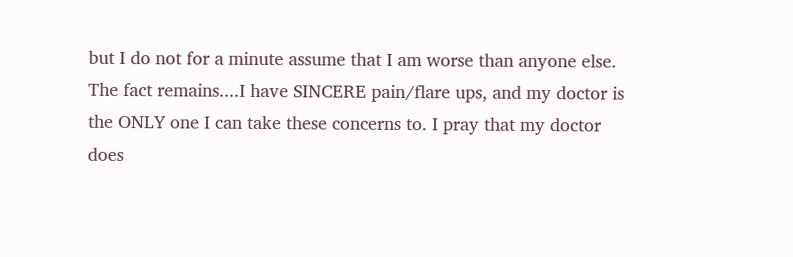but I do not for a minute assume that I am worse than anyone else. The fact remains....I have SINCERE pain/flare ups, and my doctor is the ONLY one I can take these concerns to. I pray that my doctor does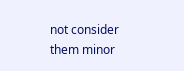not consider them minor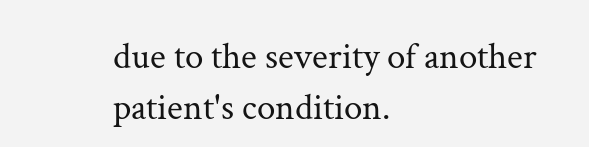due to the severity of another patient's condition.